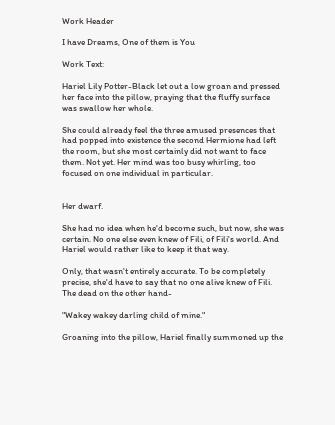Work Header

I have Dreams, One of them is You

Work Text:

Hariel Lily Potter-Black let out a low groan and pressed her face into the pillow, praying that the fluffy surface was swallow her whole.

She could already feel the three amused presences that had popped into existence the second Hermione had left the room, but she most certainly did not want to face them. Not yet. Her mind was too busy whirling, too focused on one individual in particular.


Her dwarf.

She had no idea when he'd become such, but now, she was certain. No one else even knew of Fili, of Fili's world. And Hariel would rather like to keep it that way.

Only, that wasn't entirely accurate. To be completely precise, she'd have to say that no one alive knew of Fili. The dead on the other hand-

"Wakey wakey darling child of mine."

Groaning into the pillow, Hariel finally summoned up the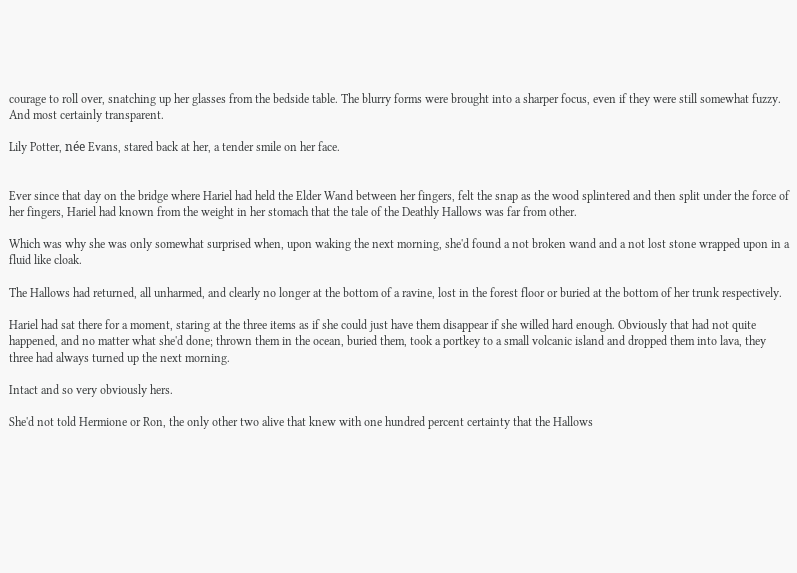courage to roll over, snatching up her glasses from the bedside table. The blurry forms were brought into a sharper focus, even if they were still somewhat fuzzy. And most certainly transparent.

Lily Potter, née Evans, stared back at her, a tender smile on her face.


Ever since that day on the bridge where Hariel had held the Elder Wand between her fingers, felt the snap as the wood splintered and then split under the force of her fingers, Hariel had known from the weight in her stomach that the tale of the Deathly Hallows was far from other.

Which was why she was only somewhat surprised when, upon waking the next morning, she'd found a not broken wand and a not lost stone wrapped upon in a fluid like cloak.

The Hallows had returned, all unharmed, and clearly no longer at the bottom of a ravine, lost in the forest floor or buried at the bottom of her trunk respectively.

Hariel had sat there for a moment, staring at the three items as if she could just have them disappear if she willed hard enough. Obviously that had not quite happened, and no matter what she'd done; thrown them in the ocean, buried them, took a portkey to a small volcanic island and dropped them into lava, they three had always turned up the next morning.

Intact and so very obviously hers.

She'd not told Hermione or Ron, the only other two alive that knew with one hundred percent certainty that the Hallows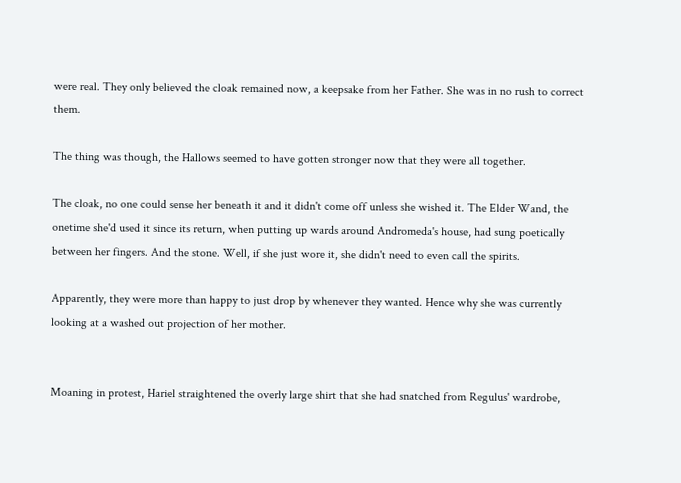were real. They only believed the cloak remained now, a keepsake from her Father. She was in no rush to correct them.

The thing was though, the Hallows seemed to have gotten stronger now that they were all together.

The cloak, no one could sense her beneath it and it didn't come off unless she wished it. The Elder Wand, the onetime she'd used it since its return, when putting up wards around Andromeda's house, had sung poetically between her fingers. And the stone. Well, if she just wore it, she didn't need to even call the spirits.

Apparently, they were more than happy to just drop by whenever they wanted. Hence why she was currently looking at a washed out projection of her mother.


Moaning in protest, Hariel straightened the overly large shirt that she had snatched from Regulus' wardrobe,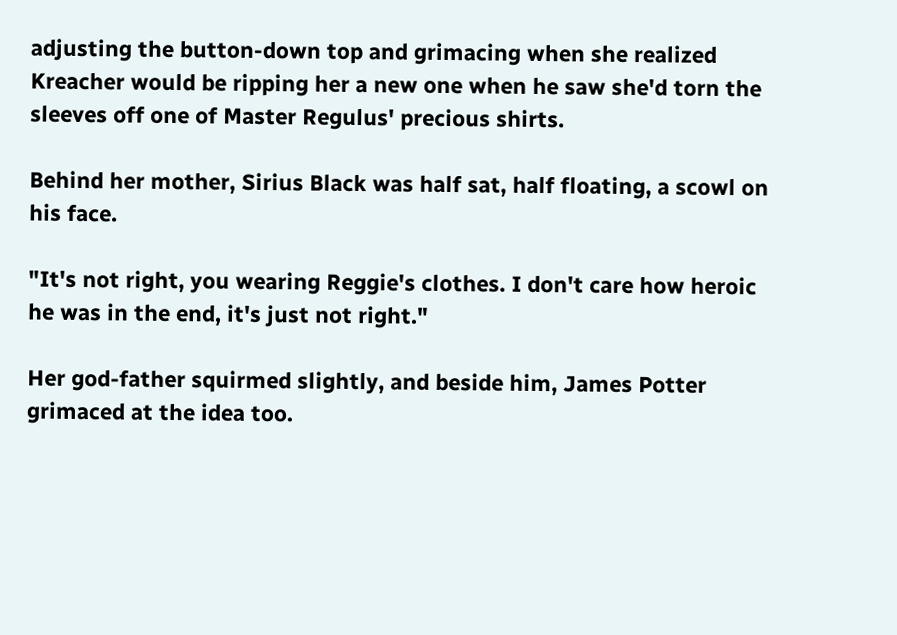adjusting the button-down top and grimacing when she realized Kreacher would be ripping her a new one when he saw she'd torn the sleeves off one of Master Regulus' precious shirts.

Behind her mother, Sirius Black was half sat, half floating, a scowl on his face.

"It's not right, you wearing Reggie's clothes. I don't care how heroic he was in the end, it's just not right."

Her god-father squirmed slightly, and beside him, James Potter grimaced at the idea too.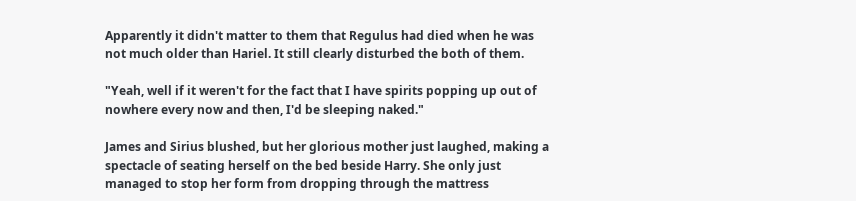Apparently it didn't matter to them that Regulus had died when he was not much older than Hariel. It still clearly disturbed the both of them.

"Yeah, well if it weren't for the fact that I have spirits popping up out of nowhere every now and then, I'd be sleeping naked."

James and Sirius blushed, but her glorious mother just laughed, making a spectacle of seating herself on the bed beside Harry. She only just managed to stop her form from dropping through the mattress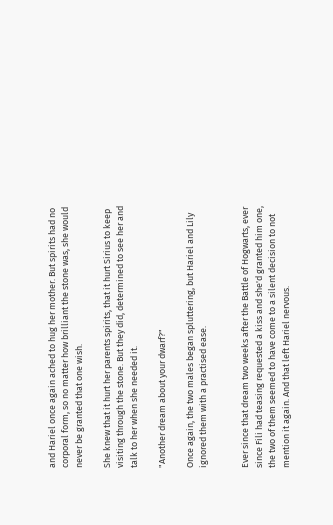and Hariel once again ached to hug her mother. But spirits had no corporal form, so no matter how brilliant the stone was, she would never be granted that one wish.

She knew that it hurt her parents spirits, that it hurt Sirius to keep visiting through the stone. But they did, determined to see her and talk to her when she needed it.

"Another dream about your dwarf?"

Once again, the two males began spluttering, but Hariel and Lily ignored them with a practised ease.


Ever since that dream two weeks after the Battle of Hogwarts, ever since Fili had teasing requested a kiss and she'd granted him one, the two of them seemed to have come to a silent decision to not mention it again. And that left Hariel nervous.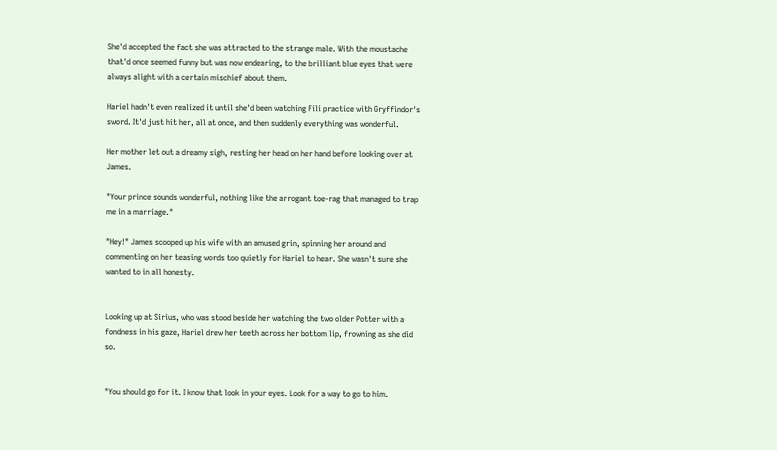She'd accepted the fact she was attracted to the strange male. With the moustache that'd once seemed funny but was now endearing, to the brilliant blue eyes that were always alight with a certain mischief about them.

Hariel hadn't even realized it until she'd been watching Fili practice with Gryffindor's sword. It'd just hit her, all at once, and then suddenly everything was wonderful.

Her mother let out a dreamy sigh, resting her head on her hand before looking over at James.

"Your prince sounds wonderful, nothing like the arrogant toe-rag that managed to trap me in a marriage."

"Hey!" James scooped up his wife with an amused grin, spinning her around and commenting on her teasing words too quietly for Hariel to hear. She wasn't sure she wanted to in all honesty.


Looking up at Sirius, who was stood beside her watching the two older Potter with a fondness in his gaze, Hariel drew her teeth across her bottom lip, frowning as she did so.


"You should go for it. I know that look in your eyes. Look for a way to go to him.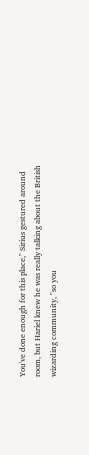You've done enough for this place," Sirius gestured around room, but Hariel knew he was really talking about the British wizarding community, "so you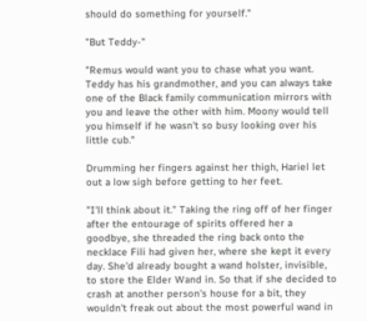should do something for yourself."

"But Teddy-"

"Remus would want you to chase what you want. Teddy has his grandmother, and you can always take one of the Black family communication mirrors with you and leave the other with him. Moony would tell you himself if he wasn't so busy looking over his little cub."

Drumming her fingers against her thigh, Hariel let out a low sigh before getting to her feet.

"I'll think about it." Taking the ring off of her finger after the entourage of spirits offered her a goodbye, she threaded the ring back onto the necklace Fili had given her, where she kept it every day. She'd already bought a wand holster, invisible, to store the Elder Wand in. So that if she decided to crash at another person's house for a bit, they wouldn't freak out about the most powerful wand in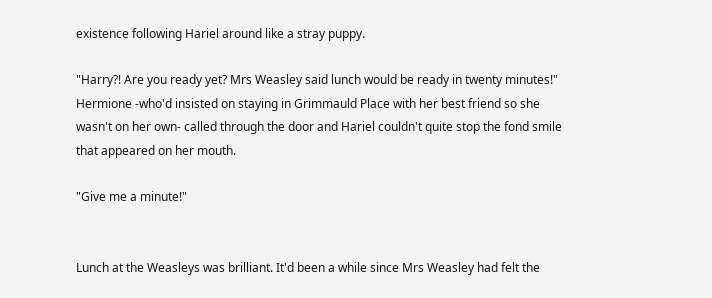existence following Hariel around like a stray puppy.

"Harry?! Are you ready yet? Mrs Weasley said lunch would be ready in twenty minutes!" Hermione -who'd insisted on staying in Grimmauld Place with her best friend so she wasn't on her own- called through the door and Hariel couldn't quite stop the fond smile that appeared on her mouth.

"Give me a minute!"


Lunch at the Weasleys was brilliant. It'd been a while since Mrs Weasley had felt the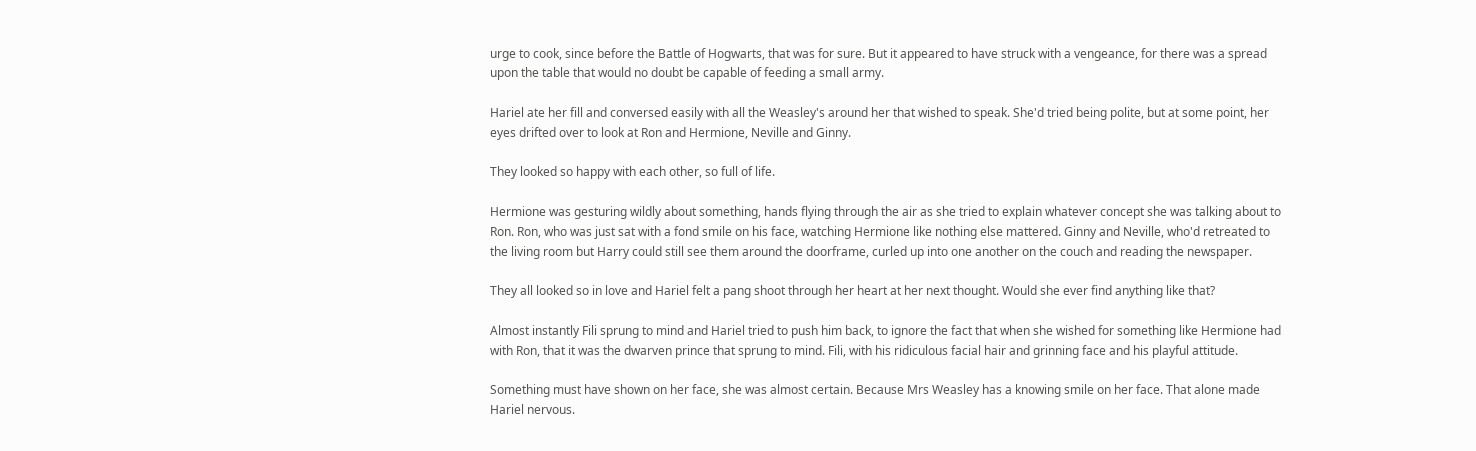urge to cook, since before the Battle of Hogwarts, that was for sure. But it appeared to have struck with a vengeance, for there was a spread upon the table that would no doubt be capable of feeding a small army.

Hariel ate her fill and conversed easily with all the Weasley's around her that wished to speak. She'd tried being polite, but at some point, her eyes drifted over to look at Ron and Hermione, Neville and Ginny.

They looked so happy with each other, so full of life.

Hermione was gesturing wildly about something, hands flying through the air as she tried to explain whatever concept she was talking about to Ron. Ron, who was just sat with a fond smile on his face, watching Hermione like nothing else mattered. Ginny and Neville, who'd retreated to the living room but Harry could still see them around the doorframe, curled up into one another on the couch and reading the newspaper.

They all looked so in love and Hariel felt a pang shoot through her heart at her next thought. Would she ever find anything like that?

Almost instantly Fili sprung to mind and Hariel tried to push him back, to ignore the fact that when she wished for something like Hermione had with Ron, that it was the dwarven prince that sprung to mind. Fili, with his ridiculous facial hair and grinning face and his playful attitude.

Something must have shown on her face, she was almost certain. Because Mrs Weasley has a knowing smile on her face. That alone made Hariel nervous.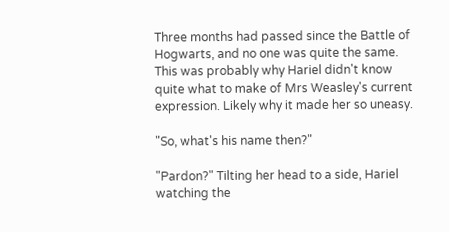Three months had passed since the Battle of Hogwarts, and no one was quite the same. This was probably why Hariel didn't know quite what to make of Mrs Weasley's current expression. Likely why it made her so uneasy.

"So, what's his name then?"

"Pardon?" Tilting her head to a side, Hariel watching the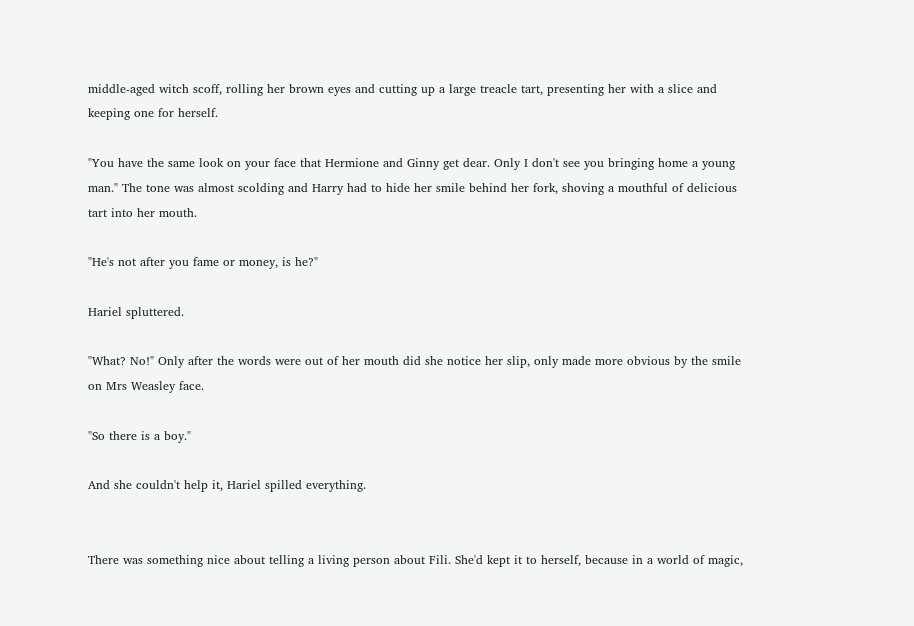middle-aged witch scoff, rolling her brown eyes and cutting up a large treacle tart, presenting her with a slice and keeping one for herself.

"You have the same look on your face that Hermione and Ginny get dear. Only I don't see you bringing home a young man." The tone was almost scolding and Harry had to hide her smile behind her fork, shoving a mouthful of delicious tart into her mouth.

"He's not after you fame or money, is he?"

Hariel spluttered.

"What? No!" Only after the words were out of her mouth did she notice her slip, only made more obvious by the smile on Mrs Weasley face.

"So there is a boy."

And she couldn't help it, Hariel spilled everything.


There was something nice about telling a living person about Fili. She'd kept it to herself, because in a world of magic,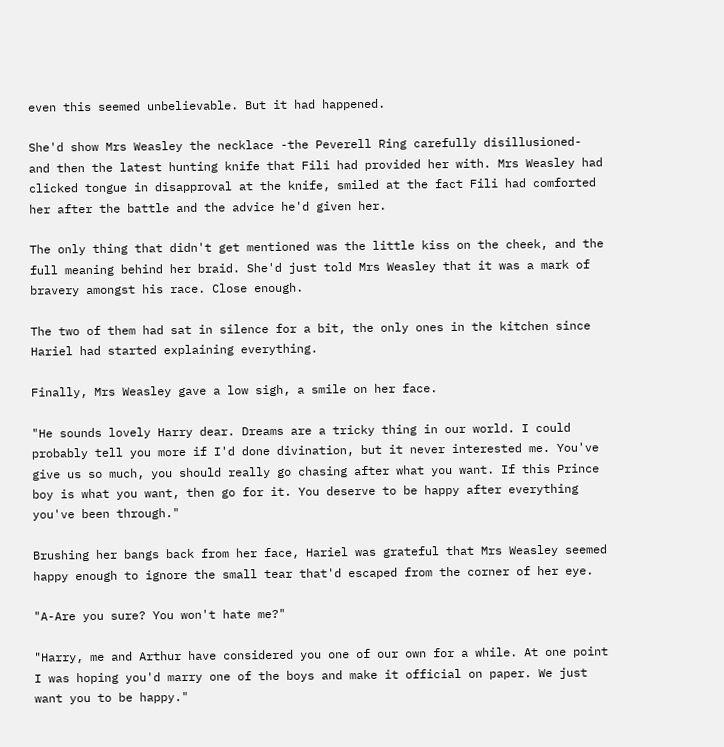even this seemed unbelievable. But it had happened.

She'd show Mrs Weasley the necklace -the Peverell Ring carefully disillusioned- and then the latest hunting knife that Fili had provided her with. Mrs Weasley had clicked tongue in disapproval at the knife, smiled at the fact Fili had comforted her after the battle and the advice he'd given her.

The only thing that didn't get mentioned was the little kiss on the cheek, and the full meaning behind her braid. She'd just told Mrs Weasley that it was a mark of bravery amongst his race. Close enough.

The two of them had sat in silence for a bit, the only ones in the kitchen since Hariel had started explaining everything.

Finally, Mrs Weasley gave a low sigh, a smile on her face.

"He sounds lovely Harry dear. Dreams are a tricky thing in our world. I could probably tell you more if I'd done divination, but it never interested me. You've give us so much, you should really go chasing after what you want. If this Prince boy is what you want, then go for it. You deserve to be happy after everything you've been through."

Brushing her bangs back from her face, Hariel was grateful that Mrs Weasley seemed happy enough to ignore the small tear that'd escaped from the corner of her eye.

"A-Are you sure? You won't hate me?"

"Harry, me and Arthur have considered you one of our own for a while. At one point I was hoping you'd marry one of the boys and make it official on paper. We just want you to be happy."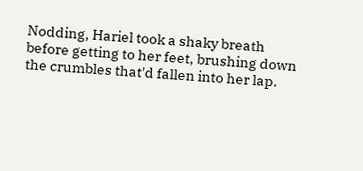Nodding, Hariel took a shaky breath before getting to her feet, brushing down the crumbles that'd fallen into her lap.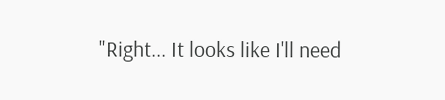"Right... It looks like I'll need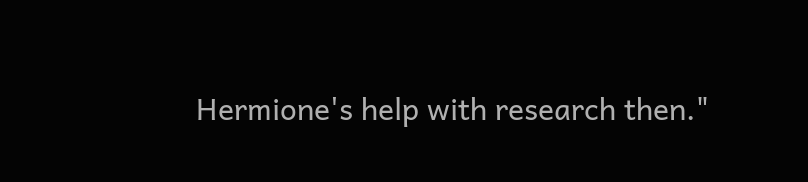Hermione's help with research then."